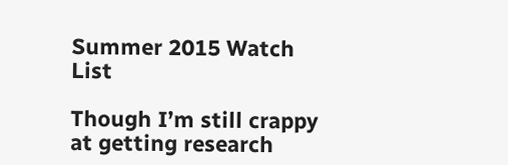Summer 2015 Watch List

Though I’m still crappy at getting research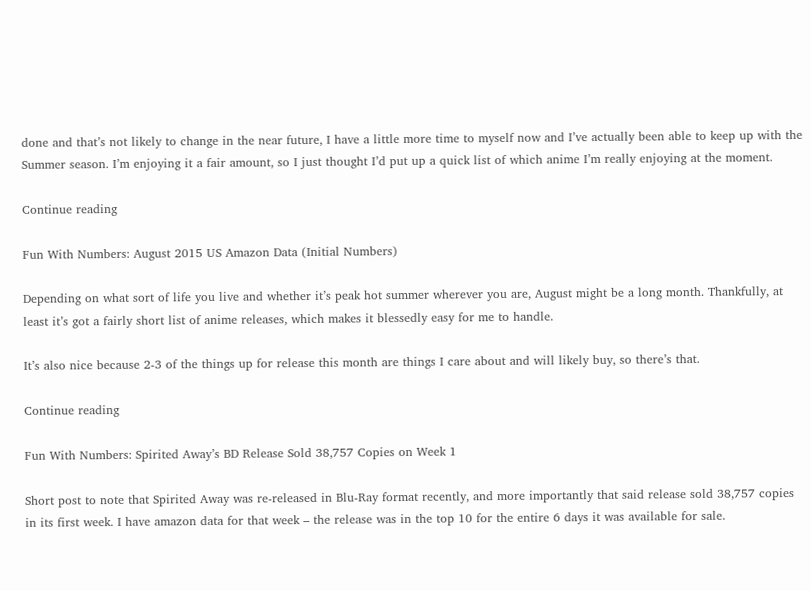done and that’s not likely to change in the near future, I have a little more time to myself now and I’ve actually been able to keep up with the Summer season. I’m enjoying it a fair amount, so I just thought I’d put up a quick list of which anime I’m really enjoying at the moment.

Continue reading

Fun With Numbers: August 2015 US Amazon Data (Initial Numbers)

Depending on what sort of life you live and whether it’s peak hot summer wherever you are, August might be a long month. Thankfully, at least it’s got a fairly short list of anime releases, which makes it blessedly easy for me to handle.

It’s also nice because 2-3 of the things up for release this month are things I care about and will likely buy, so there’s that.

Continue reading

Fun With Numbers: Spirited Away’s BD Release Sold 38,757 Copies on Week 1

Short post to note that Spirited Away was re-released in Blu-Ray format recently, and more importantly that said release sold 38,757 copies in its first week. I have amazon data for that week – the release was in the top 10 for the entire 6 days it was available for sale.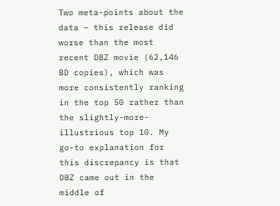Two meta-points about the data – this release did worse than the most recent DBZ movie (62,146 BD copies), which was more consistently ranking in the top 50 rather than the slightly-more-illustrious top 10. My go-to explanation for this discrepancy is that DBZ came out in the middle of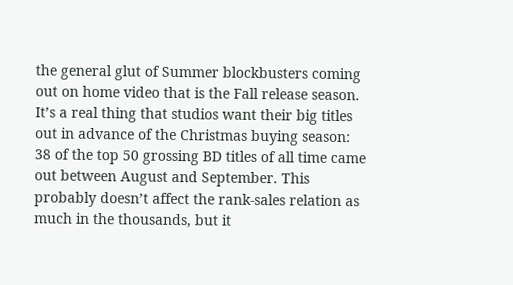the general glut of Summer blockbusters coming out on home video that is the Fall release season. It’s a real thing that studios want their big titles out in advance of the Christmas buying season: 38 of the top 50 grossing BD titles of all time came out between August and September. This probably doesn’t affect the rank-sales relation as much in the thousands, but it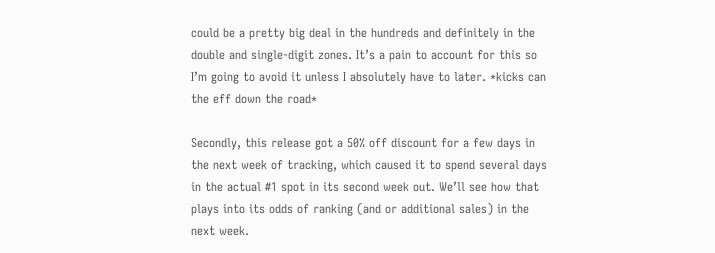could be a pretty big deal in the hundreds and definitely in the double and single-digit zones. It’s a pain to account for this so I’m going to avoid it unless I absolutely have to later. *kicks can the eff down the road*

Secondly, this release got a 50% off discount for a few days in the next week of tracking, which caused it to spend several days in the actual #1 spot in its second week out. We’ll see how that plays into its odds of ranking (and or additional sales) in the next week.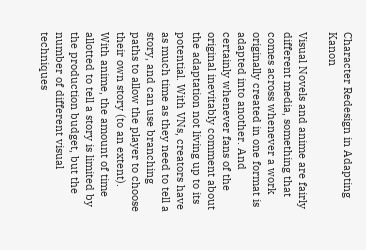Character Redesign in Adapting Kanon

Visual Novels and anime are fairly different media, something that comes across whenever a work originally created in one format is adapted into another. And certainly whenever fans of the original inevitably comment about the adaptation not living up to its potential. With VNs, creators have as much time as they need to tell a story, and can use branching paths to allow the player to choose their own story (to an extent). With anime, the amount of time allotted to tell a story is limited by the production budget, but the number of different visual techniques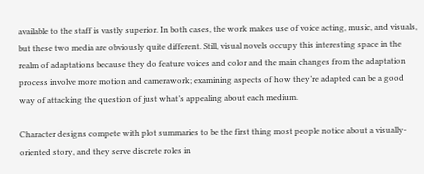available to the staff is vastly superior. In both cases, the work makes use of voice acting, music, and visuals, but these two media are obviously quite different. Still, visual novels occupy this interesting space in the realm of adaptations because they do feature voices and color and the main changes from the adaptation process involve more motion and camerawork; examining aspects of how they’re adapted can be a good way of attacking the question of just what’s appealing about each medium.

Character designs compete with plot summaries to be the first thing most people notice about a visually-oriented story, and they serve discrete roles in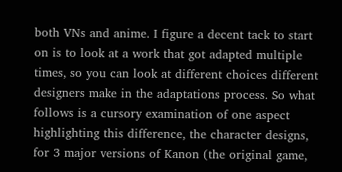both VNs and anime. I figure a decent tack to start on is to look at a work that got adapted multiple times, so you can look at different choices different designers make in the adaptations process. So what follows is a cursory examination of one aspect highlighting this difference, the character designs, for 3 major versions of Kanon (the original game,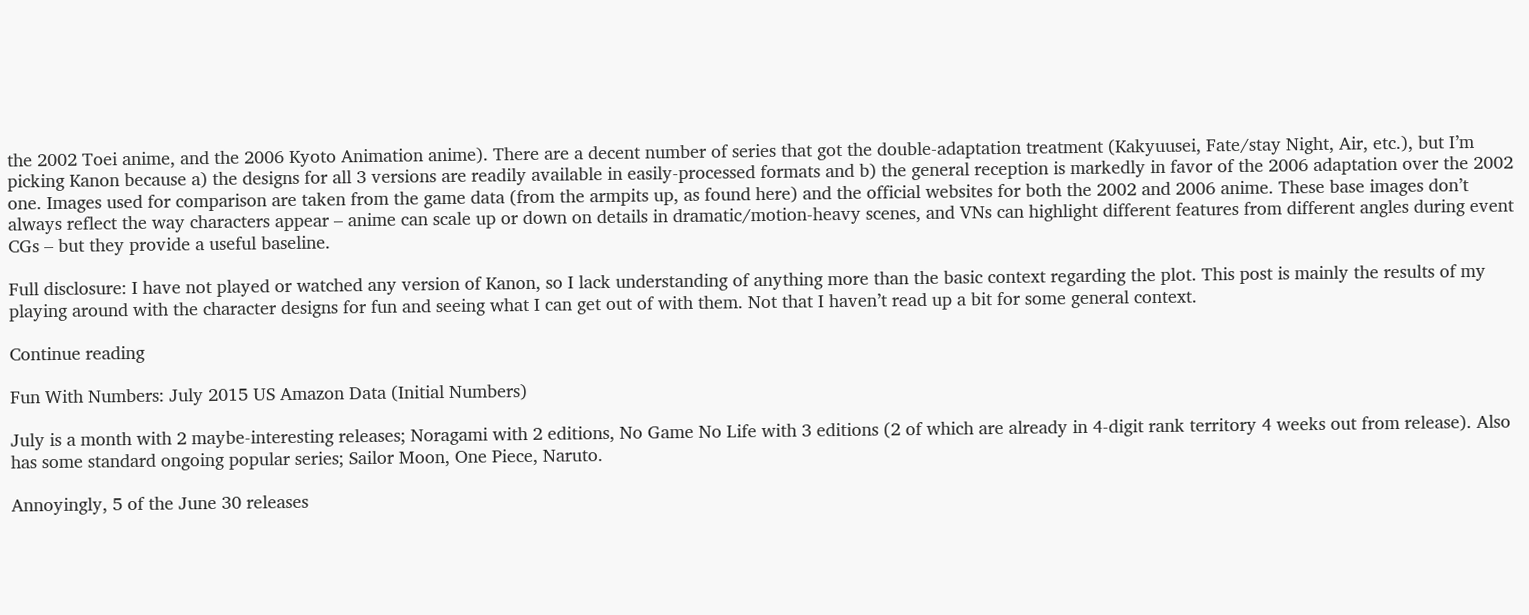the 2002 Toei anime, and the 2006 Kyoto Animation anime). There are a decent number of series that got the double-adaptation treatment (Kakyuusei, Fate/stay Night, Air, etc.), but I’m picking Kanon because a) the designs for all 3 versions are readily available in easily-processed formats and b) the general reception is markedly in favor of the 2006 adaptation over the 2002 one. Images used for comparison are taken from the game data (from the armpits up, as found here) and the official websites for both the 2002 and 2006 anime. These base images don’t always reflect the way characters appear – anime can scale up or down on details in dramatic/motion-heavy scenes, and VNs can highlight different features from different angles during event CGs – but they provide a useful baseline.

Full disclosure: I have not played or watched any version of Kanon, so I lack understanding of anything more than the basic context regarding the plot. This post is mainly the results of my playing around with the character designs for fun and seeing what I can get out of with them. Not that I haven’t read up a bit for some general context.

Continue reading

Fun With Numbers: July 2015 US Amazon Data (Initial Numbers)

July is a month with 2 maybe-interesting releases; Noragami with 2 editions, No Game No Life with 3 editions (2 of which are already in 4-digit rank territory 4 weeks out from release). Also has some standard ongoing popular series; Sailor Moon, One Piece, Naruto.

Annoyingly, 5 of the June 30 releases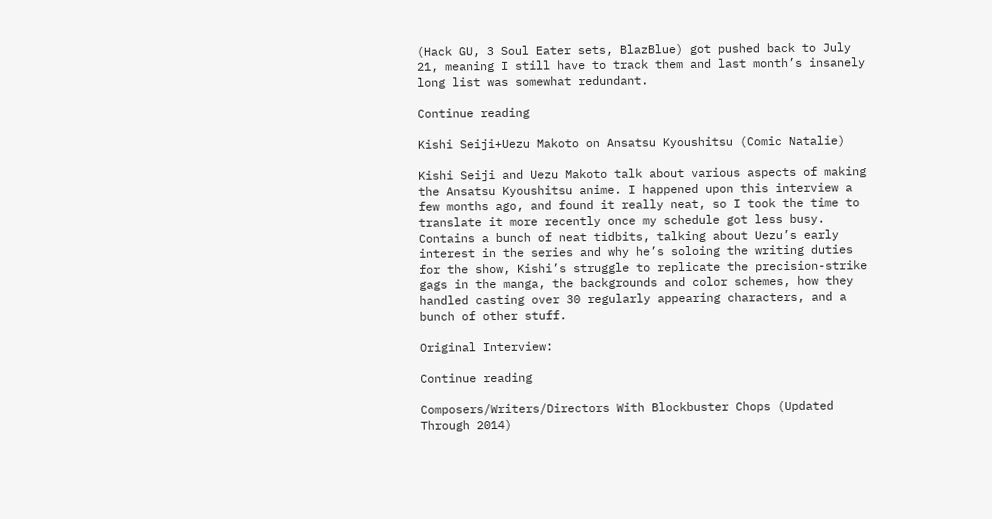(Hack GU, 3 Soul Eater sets, BlazBlue) got pushed back to July 21, meaning I still have to track them and last month’s insanely long list was somewhat redundant.

Continue reading

Kishi Seiji+Uezu Makoto on Ansatsu Kyoushitsu (Comic Natalie)

Kishi Seiji and Uezu Makoto talk about various aspects of making the Ansatsu Kyoushitsu anime. I happened upon this interview a few months ago, and found it really neat, so I took the time to translate it more recently once my schedule got less busy. Contains a bunch of neat tidbits, talking about Uezu’s early interest in the series and why he’s soloing the writing duties for the show, Kishi’s struggle to replicate the precision-strike gags in the manga, the backgrounds and color schemes, how they handled casting over 30 regularly appearing characters, and a bunch of other stuff.

Original Interview:

Continue reading

Composers/Writers/Directors With Blockbuster Chops (Updated Through 2014)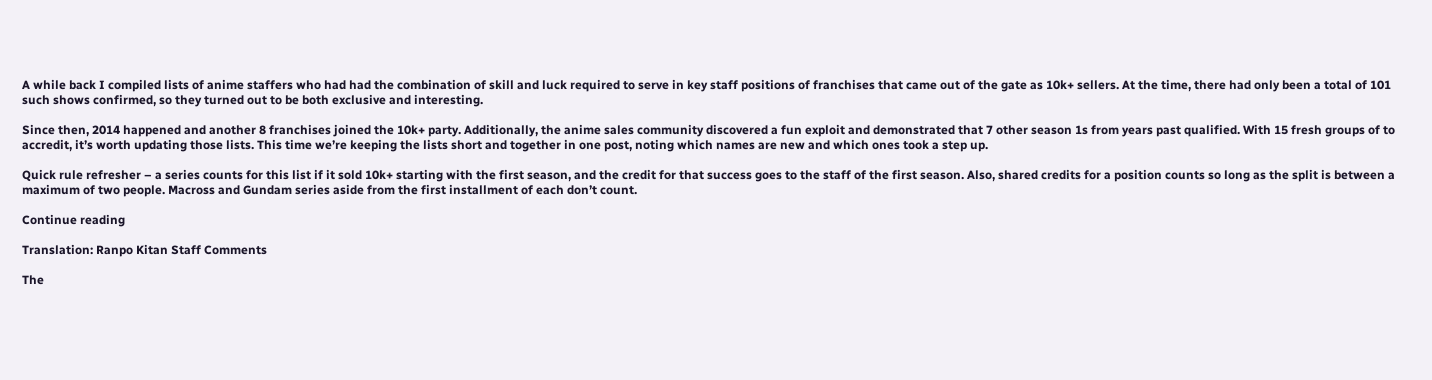A while back I compiled lists of anime staffers who had had the combination of skill and luck required to serve in key staff positions of franchises that came out of the gate as 10k+ sellers. At the time, there had only been a total of 101 such shows confirmed, so they turned out to be both exclusive and interesting.

Since then, 2014 happened and another 8 franchises joined the 10k+ party. Additionally, the anime sales community discovered a fun exploit and demonstrated that 7 other season 1s from years past qualified. With 15 fresh groups of to accredit, it’s worth updating those lists. This time we’re keeping the lists short and together in one post, noting which names are new and which ones took a step up.

Quick rule refresher – a series counts for this list if it sold 10k+ starting with the first season, and the credit for that success goes to the staff of the first season. Also, shared credits for a position counts so long as the split is between a maximum of two people. Macross and Gundam series aside from the first installment of each don’t count.

Continue reading

Translation: Ranpo Kitan Staff Comments

The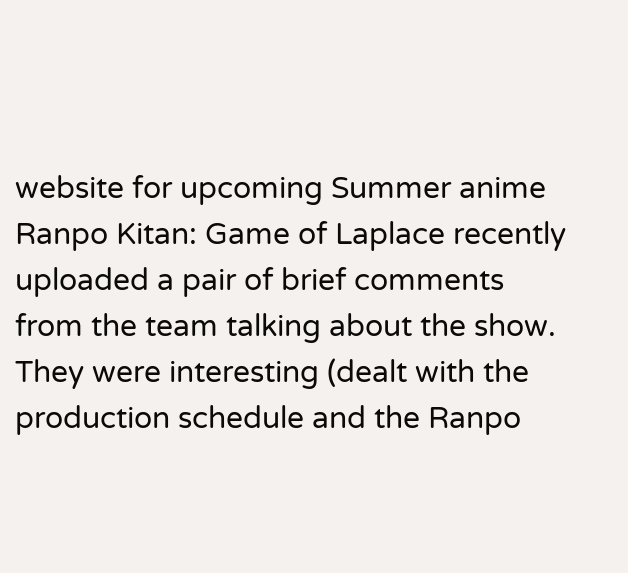website for upcoming Summer anime Ranpo Kitan: Game of Laplace recently uploaded a pair of brief comments from the team talking about the show. They were interesting (dealt with the production schedule and the Ranpo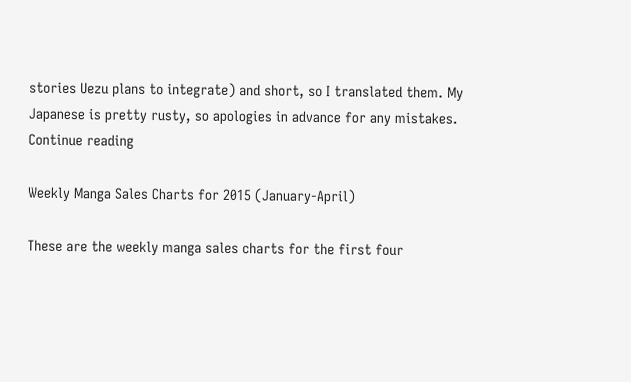stories Uezu plans to integrate) and short, so I translated them. My Japanese is pretty rusty, so apologies in advance for any mistakes. Continue reading

Weekly Manga Sales Charts for 2015 (January-April)

These are the weekly manga sales charts for the first four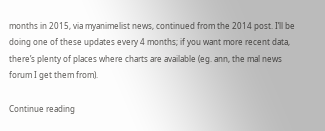months in 2015, via myanimelist news, continued from the 2014 post. I’ll be doing one of these updates every 4 months; if you want more recent data, there’s plenty of places where charts are available (eg. ann, the mal news forum I get them from).

Continue reading